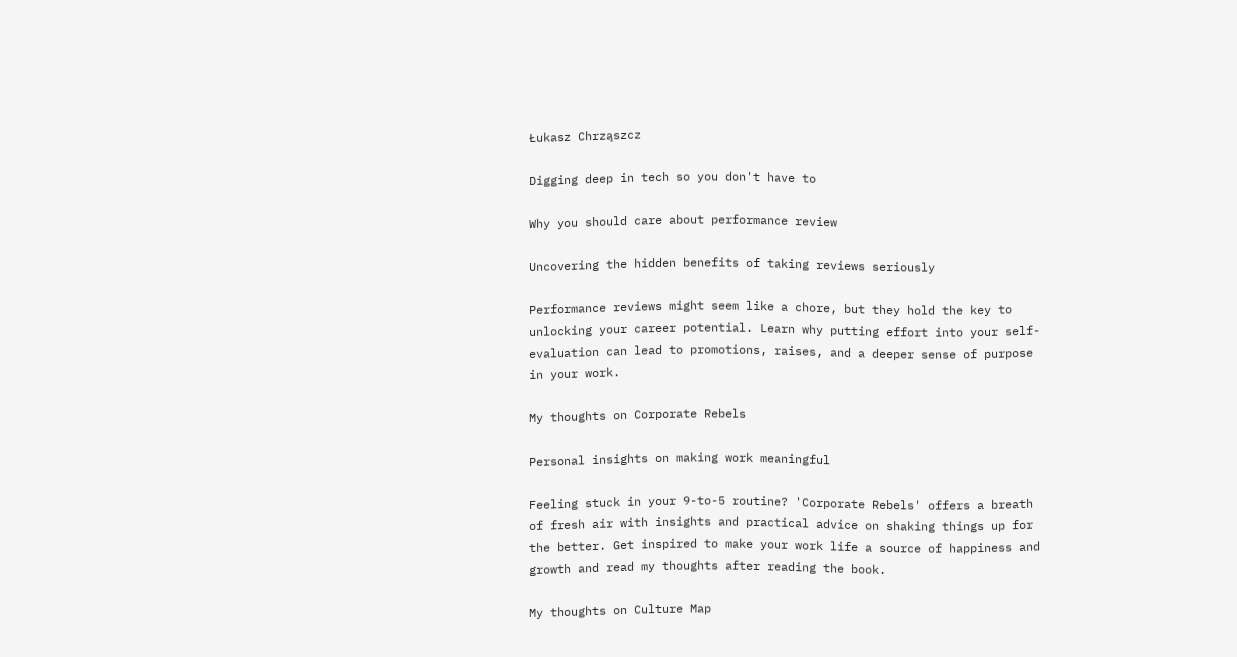Łukasz Chrząszcz

Digging deep in tech so you don't have to

Why you should care about performance review

Uncovering the hidden benefits of taking reviews seriously

Performance reviews might seem like a chore, but they hold the key to unlocking your career potential. Learn why putting effort into your self-evaluation can lead to promotions, raises, and a deeper sense of purpose in your work.

My thoughts on Corporate Rebels

Personal insights on making work meaningful

Feeling stuck in your 9-to-5 routine? 'Corporate Rebels' offers a breath of fresh air with insights and practical advice on shaking things up for the better. Get inspired to make your work life a source of happiness and growth and read my thoughts after reading the book.

My thoughts on Culture Map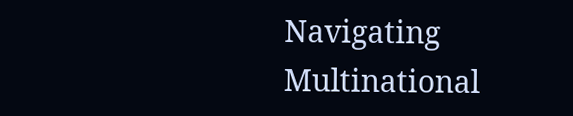Navigating Multinational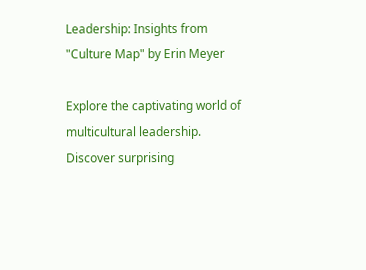Leadership: Insights from "Culture Map" by Erin Meyer

Explore the captivating world of multicultural leadership. Discover surprising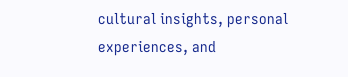cultural insights, personal experiences, and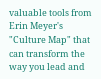valuable tools from Erin Meyer's "Culture Map" that can transform the way you lead and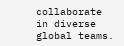collaborate in diverse global teams.